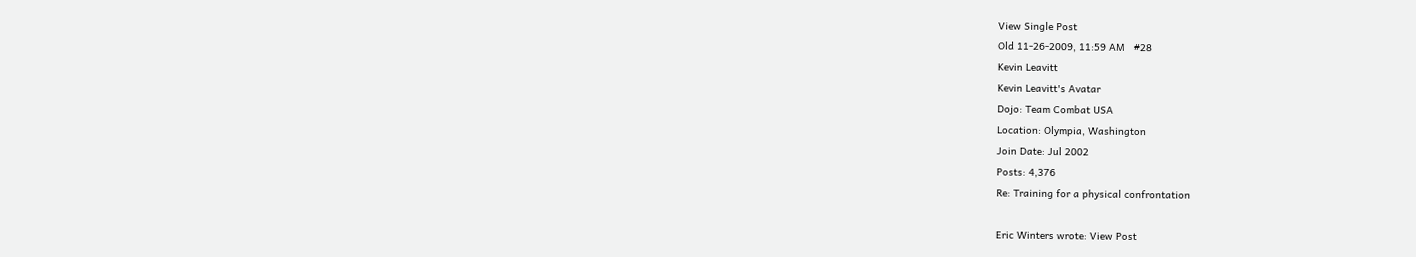View Single Post
Old 11-26-2009, 11:59 AM   #28
Kevin Leavitt
Kevin Leavitt's Avatar
Dojo: Team Combat USA
Location: Olympia, Washington
Join Date: Jul 2002
Posts: 4,376
Re: Training for a physical confrontation

Eric Winters wrote: View Post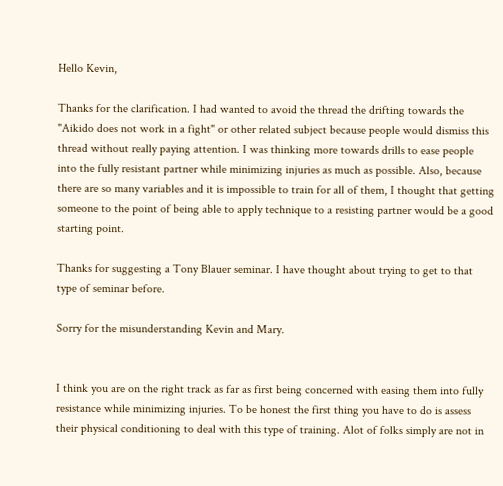Hello Kevin,

Thanks for the clarification. I had wanted to avoid the thread the drifting towards the "Aikido does not work in a fight" or other related subject because people would dismiss this thread without really paying attention. I was thinking more towards drills to ease people into the fully resistant partner while minimizing injuries as much as possible. Also, because there are so many variables and it is impossible to train for all of them, I thought that getting someone to the point of being able to apply technique to a resisting partner would be a good starting point.

Thanks for suggesting a Tony Blauer seminar. I have thought about trying to get to that type of seminar before.

Sorry for the misunderstanding Kevin and Mary.


I think you are on the right track as far as first being concerned with easing them into fully resistance while minimizing injuries. To be honest the first thing you have to do is assess their physical conditioning to deal with this type of training. Alot of folks simply are not in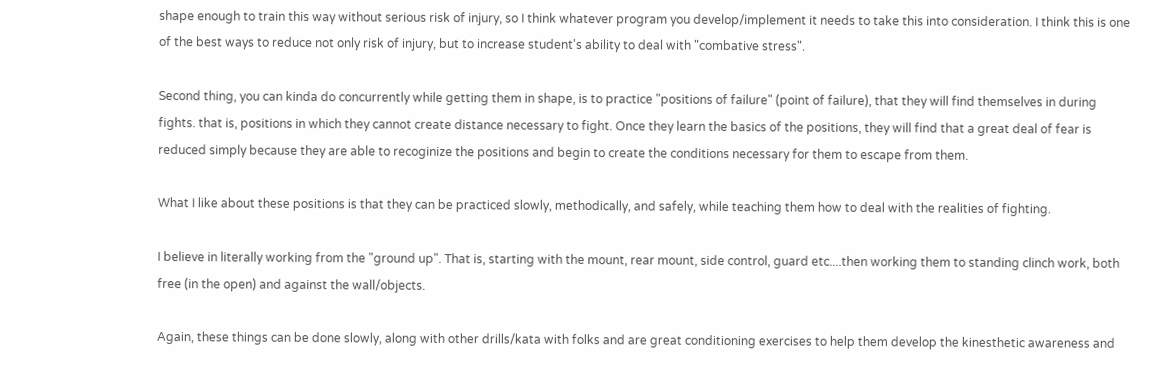shape enough to train this way without serious risk of injury, so I think whatever program you develop/implement it needs to take this into consideration. I think this is one of the best ways to reduce not only risk of injury, but to increase student's ability to deal with "combative stress".

Second thing, you can kinda do concurrently while getting them in shape, is to practice "positions of failure" (point of failure), that they will find themselves in during fights. that is, positions in which they cannot create distance necessary to fight. Once they learn the basics of the positions, they will find that a great deal of fear is reduced simply because they are able to recoginize the positions and begin to create the conditions necessary for them to escape from them.

What I like about these positions is that they can be practiced slowly, methodically, and safely, while teaching them how to deal with the realities of fighting.

I believe in literally working from the "ground up". That is, starting with the mount, rear mount, side control, guard etc....then working them to standing clinch work, both free (in the open) and against the wall/objects.

Again, these things can be done slowly, along with other drills/kata with folks and are great conditioning exercises to help them develop the kinesthetic awareness and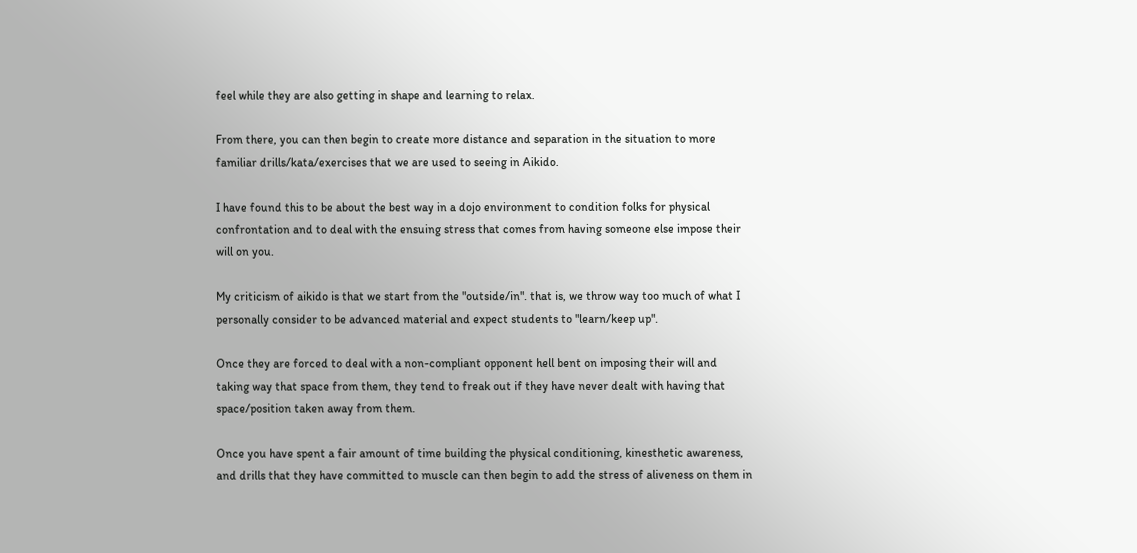feel while they are also getting in shape and learning to relax.

From there, you can then begin to create more distance and separation in the situation to more familiar drills/kata/exercises that we are used to seeing in Aikido.

I have found this to be about the best way in a dojo environment to condition folks for physical confrontation and to deal with the ensuing stress that comes from having someone else impose their will on you.

My criticism of aikido is that we start from the "outside/in". that is, we throw way too much of what I personally consider to be advanced material and expect students to "learn/keep up".

Once they are forced to deal with a non-compliant opponent hell bent on imposing their will and taking way that space from them, they tend to freak out if they have never dealt with having that space/position taken away from them.

Once you have spent a fair amount of time building the physical conditioning, kinesthetic awareness, and drills that they have committed to muscle can then begin to add the stress of aliveness on them in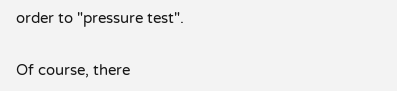order to "pressure test".

Of course, there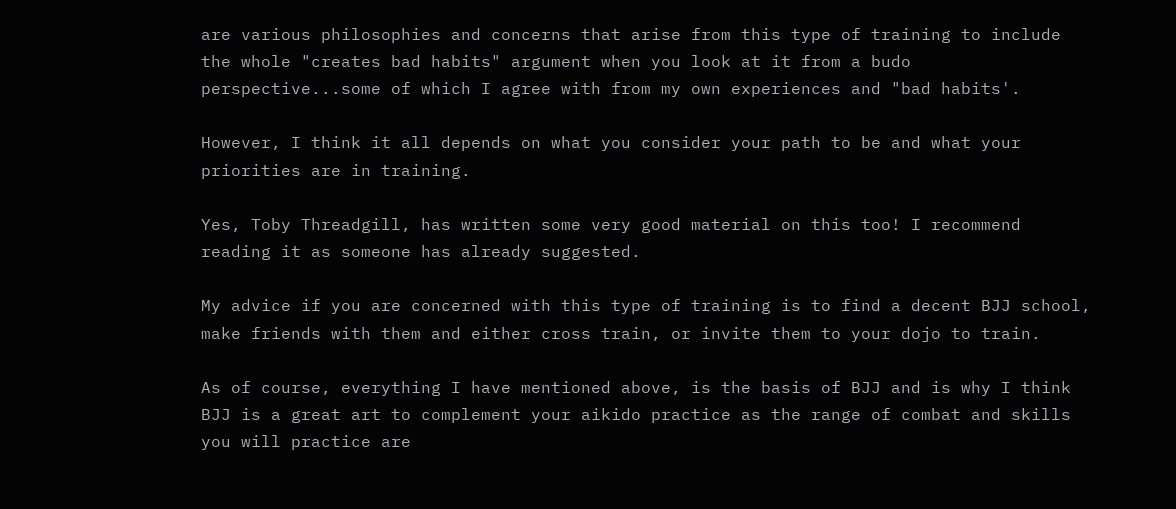are various philosophies and concerns that arise from this type of training to include the whole "creates bad habits" argument when you look at it from a budo perspective...some of which I agree with from my own experiences and "bad habits'.

However, I think it all depends on what you consider your path to be and what your priorities are in training.

Yes, Toby Threadgill, has written some very good material on this too! I recommend reading it as someone has already suggested.

My advice if you are concerned with this type of training is to find a decent BJJ school, make friends with them and either cross train, or invite them to your dojo to train.

As of course, everything I have mentioned above, is the basis of BJJ and is why I think BJJ is a great art to complement your aikido practice as the range of combat and skills you will practice are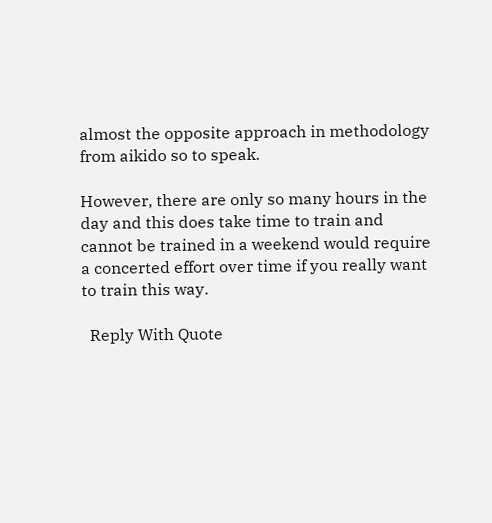almost the opposite approach in methodology from aikido so to speak.

However, there are only so many hours in the day and this does take time to train and cannot be trained in a weekend would require a concerted effort over time if you really want to train this way.

  Reply With Quote